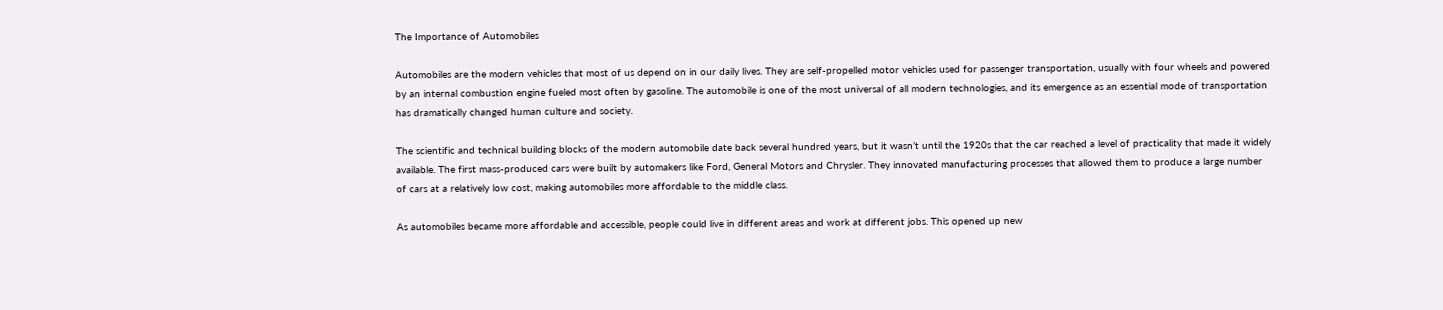The Importance of Automobiles

Automobiles are the modern vehicles that most of us depend on in our daily lives. They are self-propelled motor vehicles used for passenger transportation, usually with four wheels and powered by an internal combustion engine fueled most often by gasoline. The automobile is one of the most universal of all modern technologies, and its emergence as an essential mode of transportation has dramatically changed human culture and society.

The scientific and technical building blocks of the modern automobile date back several hundred years, but it wasn’t until the 1920s that the car reached a level of practicality that made it widely available. The first mass-produced cars were built by automakers like Ford, General Motors and Chrysler. They innovated manufacturing processes that allowed them to produce a large number of cars at a relatively low cost, making automobiles more affordable to the middle class.

As automobiles became more affordable and accessible, people could live in different areas and work at different jobs. This opened up new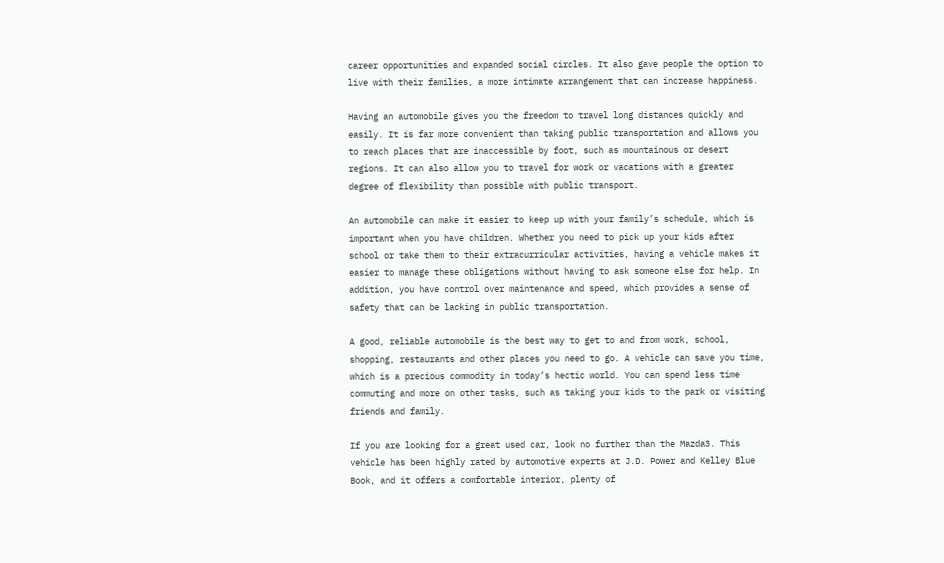career opportunities and expanded social circles. It also gave people the option to live with their families, a more intimate arrangement that can increase happiness.

Having an automobile gives you the freedom to travel long distances quickly and easily. It is far more convenient than taking public transportation and allows you to reach places that are inaccessible by foot, such as mountainous or desert regions. It can also allow you to travel for work or vacations with a greater degree of flexibility than possible with public transport.

An automobile can make it easier to keep up with your family’s schedule, which is important when you have children. Whether you need to pick up your kids after school or take them to their extracurricular activities, having a vehicle makes it easier to manage these obligations without having to ask someone else for help. In addition, you have control over maintenance and speed, which provides a sense of safety that can be lacking in public transportation.

A good, reliable automobile is the best way to get to and from work, school, shopping, restaurants and other places you need to go. A vehicle can save you time, which is a precious commodity in today’s hectic world. You can spend less time commuting and more on other tasks, such as taking your kids to the park or visiting friends and family.

If you are looking for a great used car, look no further than the Mazda3. This vehicle has been highly rated by automotive experts at J.D. Power and Kelley Blue Book, and it offers a comfortable interior, plenty of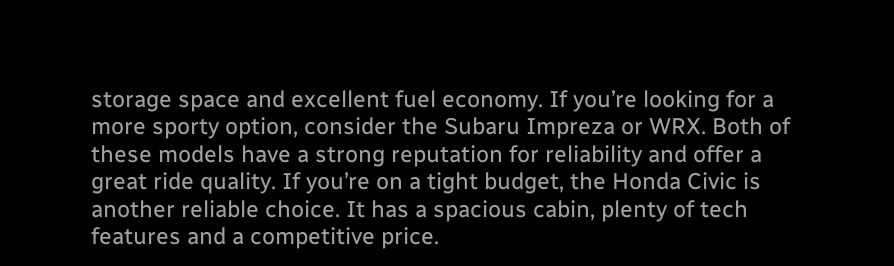storage space and excellent fuel economy. If you’re looking for a more sporty option, consider the Subaru Impreza or WRX. Both of these models have a strong reputation for reliability and offer a great ride quality. If you’re on a tight budget, the Honda Civic is another reliable choice. It has a spacious cabin, plenty of tech features and a competitive price.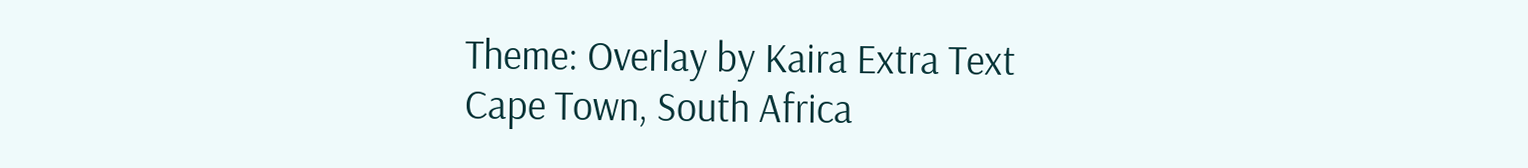Theme: Overlay by Kaira Extra Text
Cape Town, South Africa